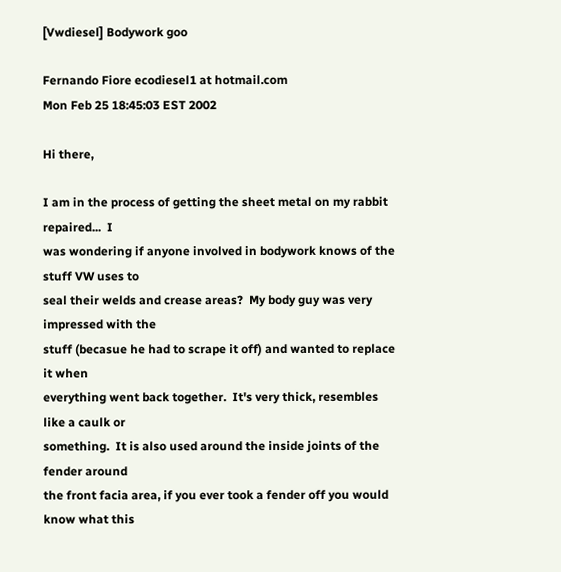[Vwdiesel] Bodywork goo

Fernando Fiore ecodiesel1 at hotmail.com
Mon Feb 25 18:45:03 EST 2002

Hi there,

I am in the process of getting the sheet metal on my rabbit repaired...  I
was wondering if anyone involved in bodywork knows of the stuff VW uses to
seal their welds and crease areas?  My body guy was very impressed with the
stuff (becasue he had to scrape it off) and wanted to replace it when
everything went back together.  It's very thick, resembles like a caulk or
something.  It is also used around the inside joints of the fender around
the front facia area, if you ever took a fender off you would know what this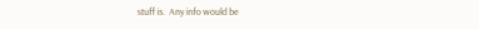stuff is.  Any info would be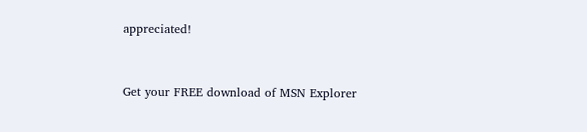appreciated!


Get your FREE download of MSN Explorer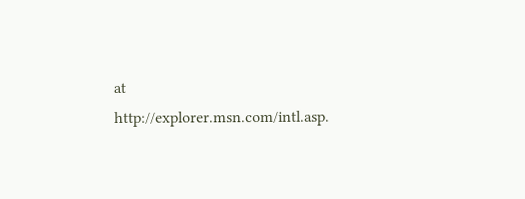at http://explorer.msn.com/intl.asp.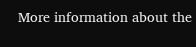More information about the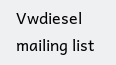Vwdiesel mailing list